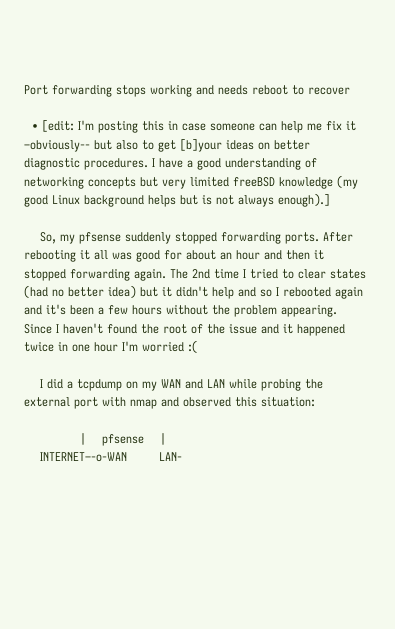Port forwarding stops working and needs reboot to recover

  • [edit: I'm posting this in case someone can help me fix it –obviously-- but also to get [b]your ideas on better diagnostic procedures. I have a good understanding of networking concepts but very limited freeBSD knowledge (my good Linux background helps but is not always enough).]

    So, my pfsense suddenly stopped forwarding ports. After rebooting it all was good for about an hour and then it stopped forwarding again. The 2nd time I tried to clear states (had no better idea) but it didn't help and so I rebooted again and it's been a few hours without the problem appearing. Since I haven't found the root of the issue and it happened twice in one hour I'm worried :(

    I did a tcpdump on my WAN and LAN while probing the external port with nmap and observed this situation:

              |    pfsense    |
    INTERNET–-o-WAN        LAN-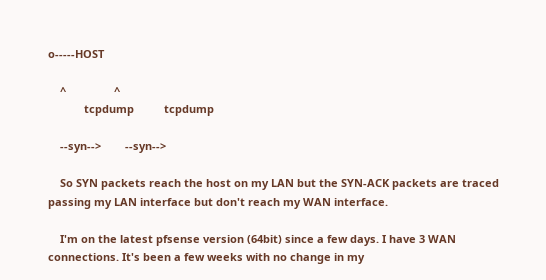o-----HOST

    ^                ^
            tcpdump          tcpdump

    --syn-->        --syn-->

    So SYN packets reach the host on my LAN but the SYN-ACK packets are traced passing my LAN interface but don't reach my WAN interface.

    I'm on the latest pfsense version (64bit) since a few days. I have 3 WAN connections. It's been a few weeks with no change in my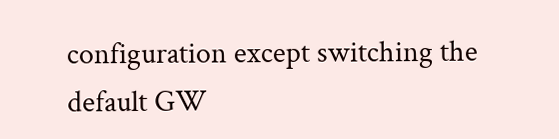configuration except switching the default GW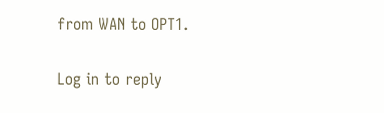from WAN to OPT1.

Log in to reply